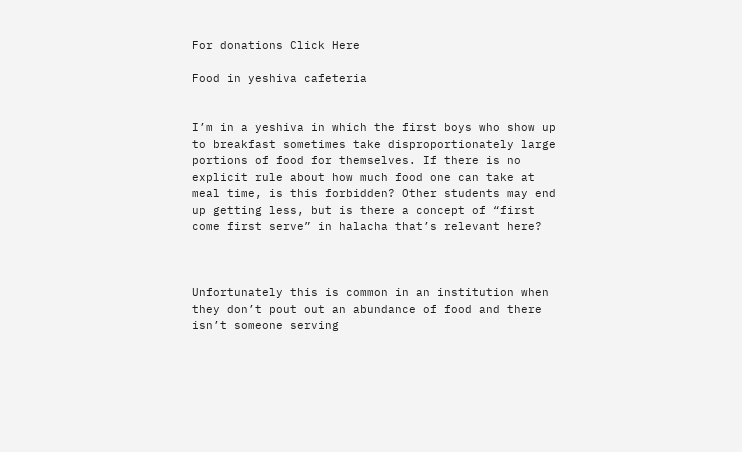For donations Click Here

Food in yeshiva cafeteria


I’m in a yeshiva in which the first boys who show up to breakfast sometimes take disproportionately large portions of food for themselves. If there is no explicit rule about how much food one can take at meal time, is this forbidden? Other students may end up getting less, but is there a concept of “first come first serve” in halacha that’s relevant here?



Unfortunately this is common in an institution when they don’t pout out an abundance of food and there isn’t someone serving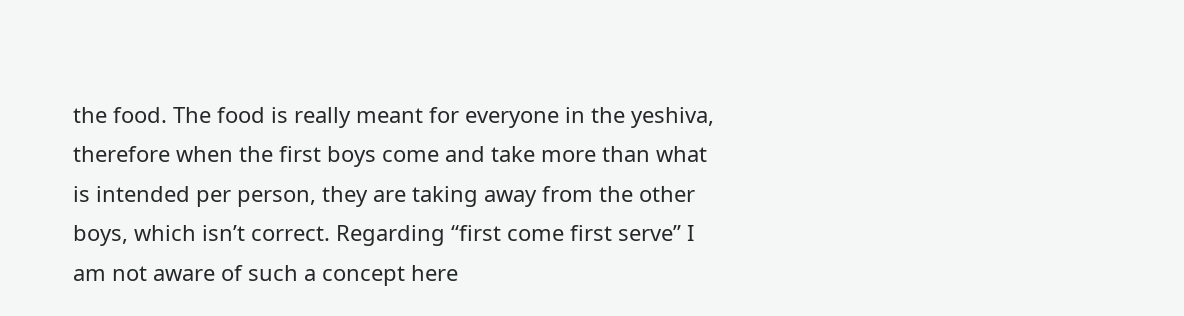the food. The food is really meant for everyone in the yeshiva, therefore when the first boys come and take more than what is intended per person, they are taking away from the other boys, which isn’t correct. Regarding “first come first serve” I am not aware of such a concept here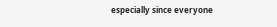especially since everyone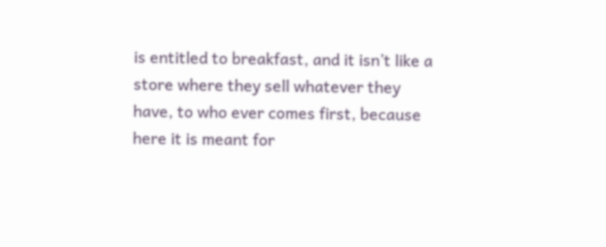is entitled to breakfast, and it isn’t like a store where they sell whatever they have, to who ever comes first, because here it is meant for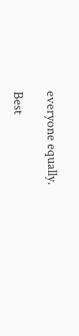everyone equally.

Best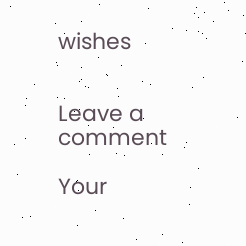wishes


Leave a comment

Your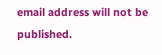email address will not be published.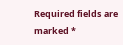Required fields are marked *